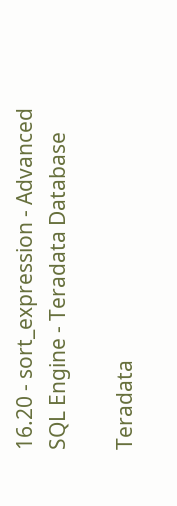16.20 - sort_expression - Advanced SQL Engine - Teradata Database

Teradata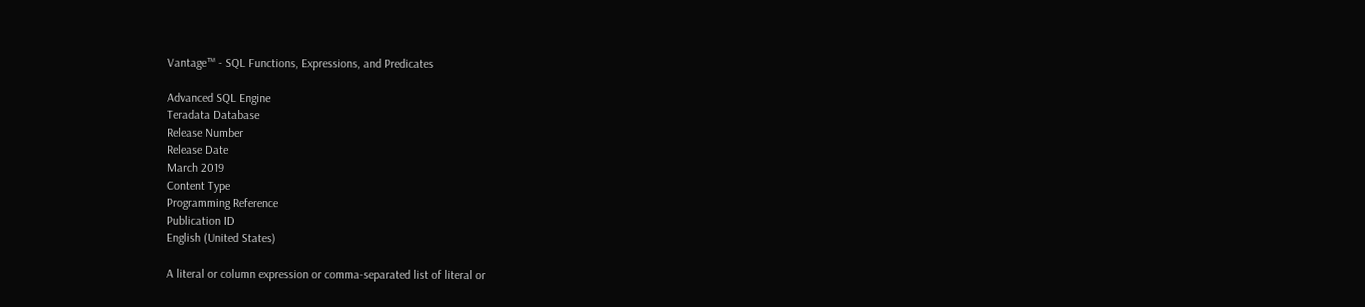Vantage™ - SQL Functions, Expressions, and Predicates

Advanced SQL Engine
Teradata Database
Release Number
Release Date
March 2019
Content Type
Programming Reference
Publication ID
English (United States)

A literal or column expression or comma-separated list of literal or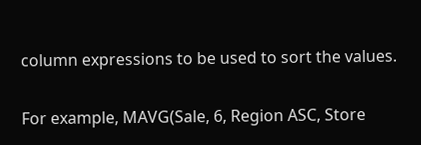column expressions to be used to sort the values.

For example, MAVG(Sale, 6, Region ASC, Store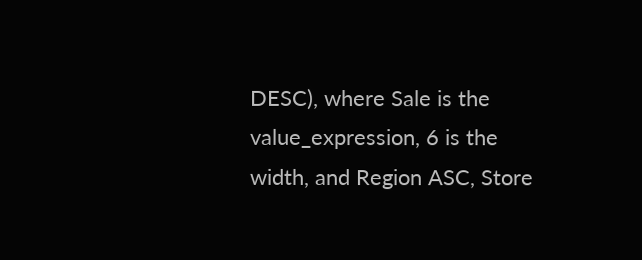DESC), where Sale is the value_expression, 6 is the width, and Region ASC, Store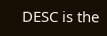DESC is the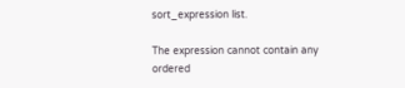sort_expression list.

The expression cannot contain any ordered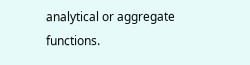analytical or aggregate functions.